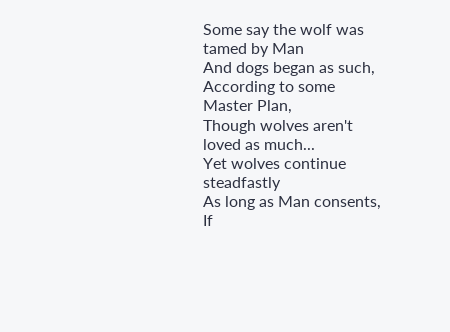Some say the wolf was tamed by Man
And dogs began as such,
According to some Master Plan,
Though wolves aren't loved as much...
Yet wolves continue steadfastly
As long as Man consents,
If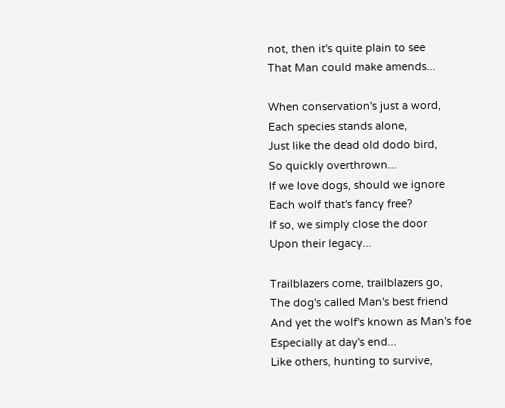not, then it's quite plain to see
That Man could make amends...

When conservation's just a word,
Each species stands alone,
Just like the dead old dodo bird,
So quickly overthrown...
If we love dogs, should we ignore
Each wolf that's fancy free?
If so, we simply close the door
Upon their legacy...

Trailblazers come, trailblazers go,
The dog's called Man's best friend
And yet the wolf's known as Man's foe
Especially at day's end...
Like others, hunting to survive,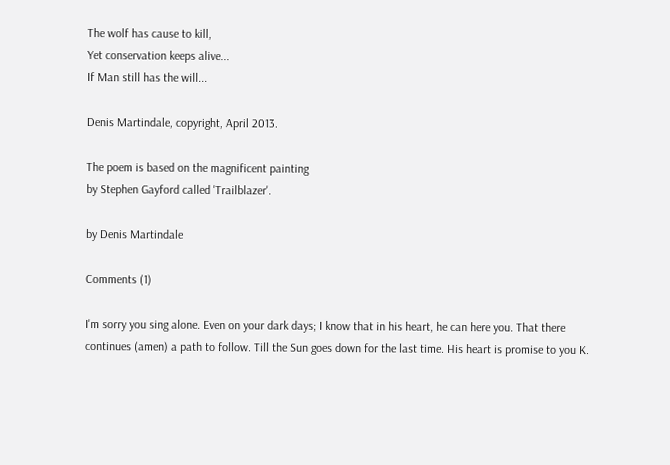The wolf has cause to kill,
Yet conservation keeps alive...
If Man still has the will...

Denis Martindale, copyright, April 2013.

The poem is based on the magnificent painting
by Stephen Gayford called 'Trailblazer'.

by Denis Martindale

Comments (1)

I'm sorry you sing alone. Even on your dark days; I know that in his heart, he can here you. That there continues (amen) a path to follow. Till the Sun goes down for the last time. His heart is promise to you K.